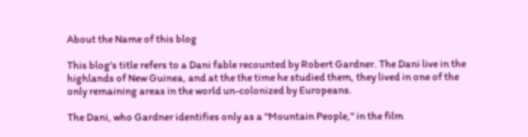About the Name of this blog

This blog's title refers to a Dani fable recounted by Robert Gardner. The Dani live in the highlands of New Guinea, and at the the time he studied them, they lived in one of the only remaining areas in the world un-colonized by Europeans.

The Dani, who Gardner identifies only as a "Mountain People," in the film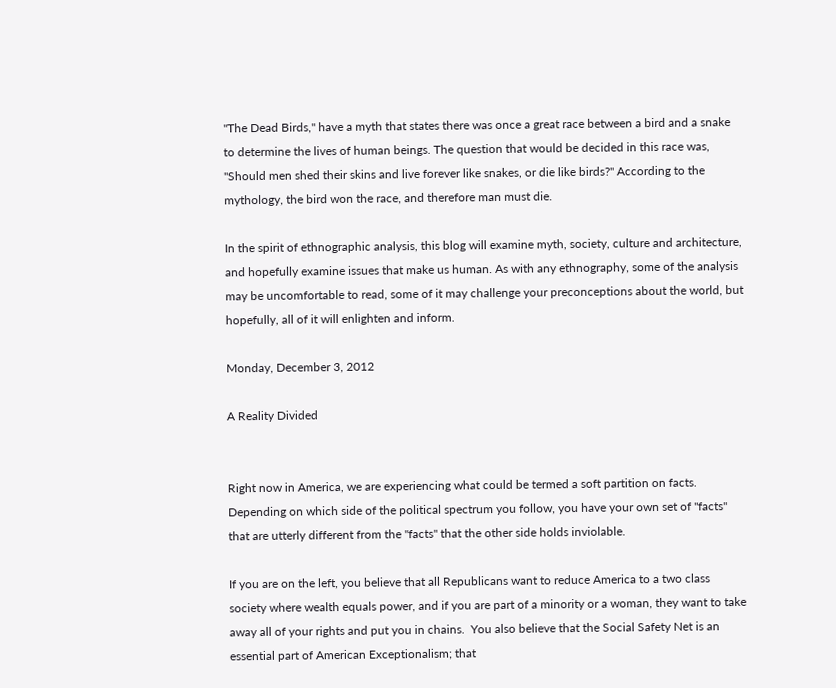"The Dead Birds," have a myth that states there was once a great race between a bird and a snake to determine the lives of human beings. The question that would be decided in this race was, "Should men shed their skins and live forever like snakes, or die like birds?" According to the mythology, the bird won the race, and therefore man must die.

In the spirit of ethnographic analysis, this blog will examine myth, society, culture and architecture, and hopefully examine issues that make us human. As with any ethnography, some of the analysis may be uncomfortable to read, some of it may challenge your preconceptions about the world, but hopefully, all of it will enlighten and inform.

Monday, December 3, 2012

A Reality Divided


Right now in America, we are experiencing what could be termed a soft partition on facts.  Depending on which side of the political spectrum you follow, you have your own set of "facts" that are utterly different from the "facts" that the other side holds inviolable.

If you are on the left, you believe that all Republicans want to reduce America to a two class society where wealth equals power, and if you are part of a minority or a woman, they want to take away all of your rights and put you in chains.  You also believe that the Social Safety Net is an essential part of American Exceptionalism; that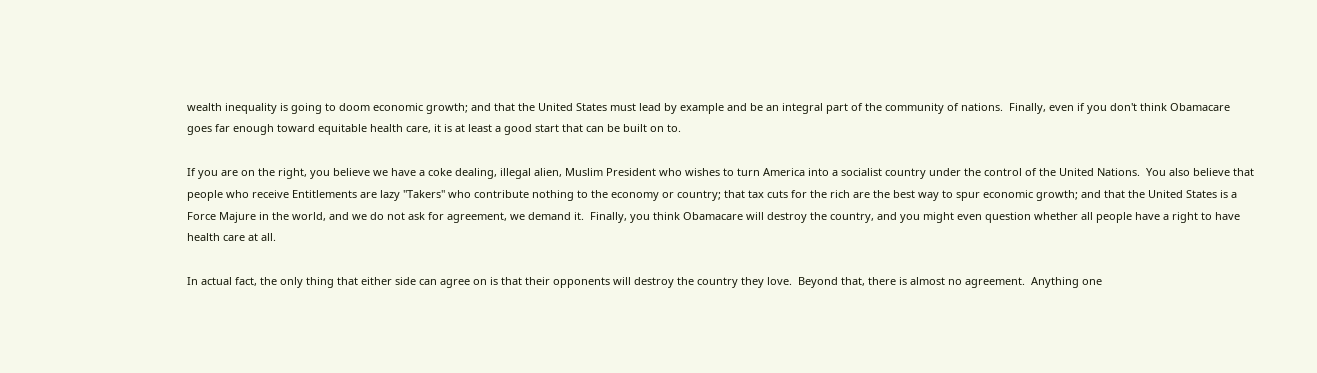wealth inequality is going to doom economic growth; and that the United States must lead by example and be an integral part of the community of nations.  Finally, even if you don't think Obamacare goes far enough toward equitable health care, it is at least a good start that can be built on to.

If you are on the right, you believe we have a coke dealing, illegal alien, Muslim President who wishes to turn America into a socialist country under the control of the United Nations.  You also believe that people who receive Entitlements are lazy "Takers" who contribute nothing to the economy or country; that tax cuts for the rich are the best way to spur economic growth; and that the United States is a Force Majure in the world, and we do not ask for agreement, we demand it.  Finally, you think Obamacare will destroy the country, and you might even question whether all people have a right to have health care at all.

In actual fact, the only thing that either side can agree on is that their opponents will destroy the country they love.  Beyond that, there is almost no agreement.  Anything one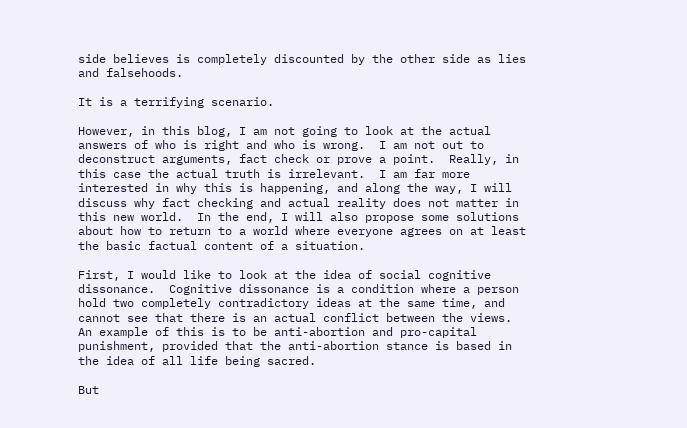side believes is completely discounted by the other side as lies and falsehoods.

It is a terrifying scenario.

However, in this blog, I am not going to look at the actual answers of who is right and who is wrong.  I am not out to deconstruct arguments, fact check or prove a point.  Really, in this case the actual truth is irrelevant.  I am far more interested in why this is happening, and along the way, I will discuss why fact checking and actual reality does not matter in this new world.  In the end, I will also propose some solutions about how to return to a world where everyone agrees on at least the basic factual content of a situation.

First, I would like to look at the idea of social cognitive dissonance.  Cognitive dissonance is a condition where a person hold two completely contradictory ideas at the same time, and cannot see that there is an actual conflict between the views.  An example of this is to be anti-abortion and pro-capital punishment, provided that the anti-abortion stance is based in the idea of all life being sacred.

But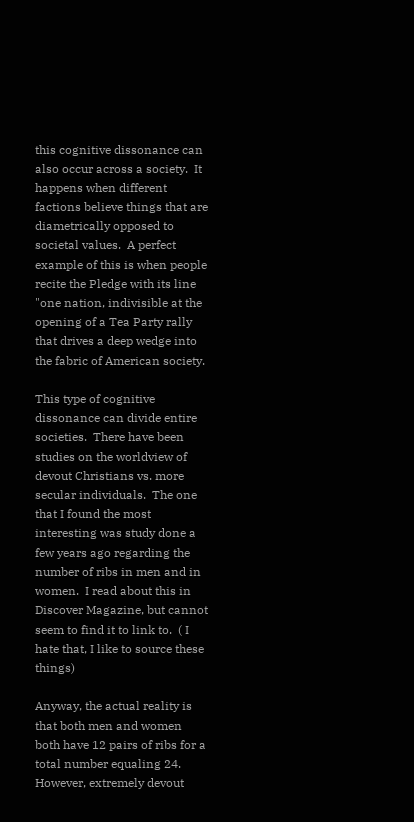this cognitive dissonance can also occur across a society.  It happens when different factions believe things that are diametrically opposed to societal values.  A perfect example of this is when people recite the Pledge with its line "one nation, indivisible at the opening of a Tea Party rally that drives a deep wedge into the fabric of American society.

This type of cognitive dissonance can divide entire societies.  There have been studies on the worldview of devout Christians vs. more secular individuals.  The one that I found the most interesting was study done a few years ago regarding the number of ribs in men and in women.  I read about this in Discover Magazine, but cannot seem to find it to link to.  ( I hate that, I like to source these things)

Anyway, the actual reality is that both men and women both have 12 pairs of ribs for a total number equaling 24.  However, extremely devout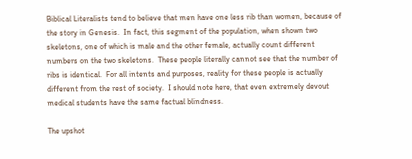Biblical Literalists tend to believe that men have one less rib than women, because of the story in Genesis.  In fact, this segment of the population, when shown two skeletons, one of which is male and the other female, actually count different numbers on the two skeletons.  These people literally cannot see that the number of ribs is identical.  For all intents and purposes, reality for these people is actually different from the rest of society.  I should note here, that even extremely devout medical students have the same factual blindness.

The upshot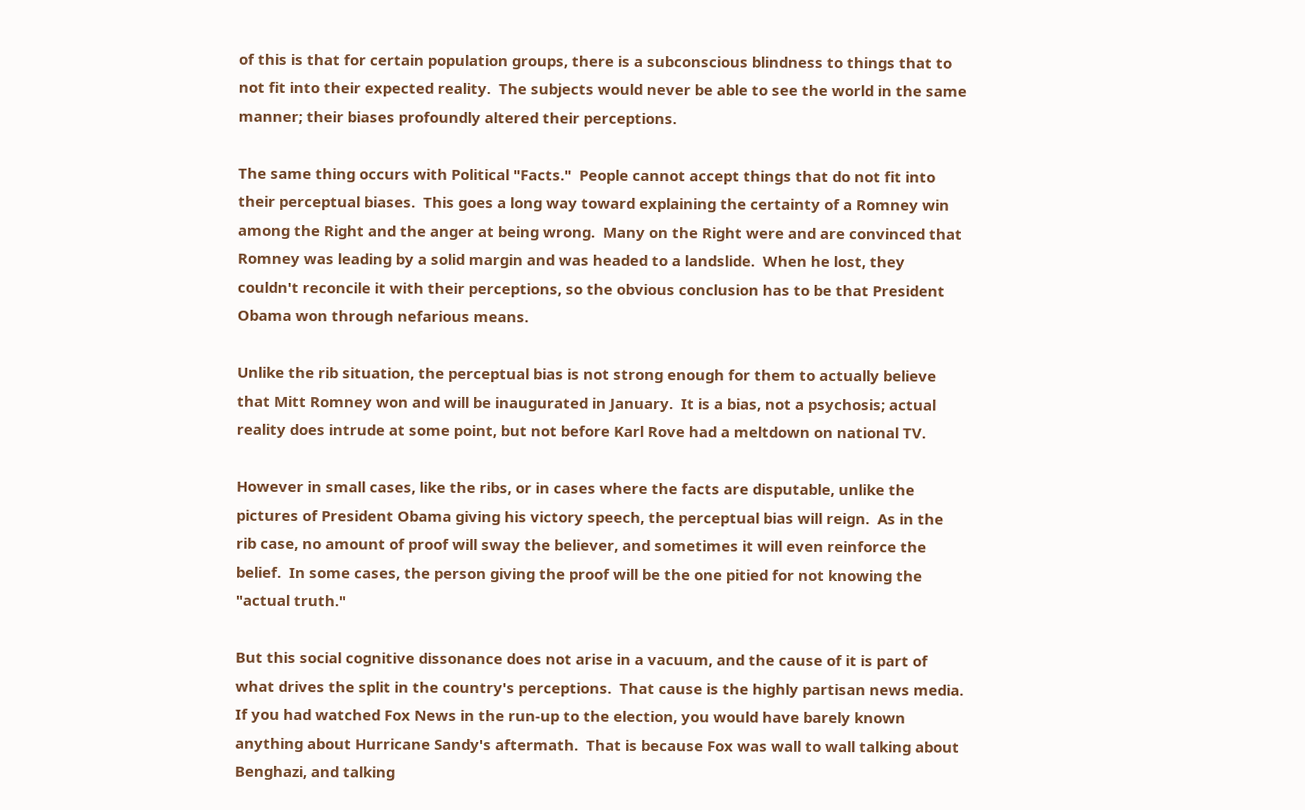of this is that for certain population groups, there is a subconscious blindness to things that to not fit into their expected reality.  The subjects would never be able to see the world in the same manner; their biases profoundly altered their perceptions.

The same thing occurs with Political "Facts."  People cannot accept things that do not fit into their perceptual biases.  This goes a long way toward explaining the certainty of a Romney win among the Right and the anger at being wrong.  Many on the Right were and are convinced that Romney was leading by a solid margin and was headed to a landslide.  When he lost, they couldn't reconcile it with their perceptions, so the obvious conclusion has to be that President Obama won through nefarious means.

Unlike the rib situation, the perceptual bias is not strong enough for them to actually believe that Mitt Romney won and will be inaugurated in January.  It is a bias, not a psychosis; actual reality does intrude at some point, but not before Karl Rove had a meltdown on national TV.

However in small cases, like the ribs, or in cases where the facts are disputable, unlike the pictures of President Obama giving his victory speech, the perceptual bias will reign.  As in the rib case, no amount of proof will sway the believer, and sometimes it will even reinforce the belief.  In some cases, the person giving the proof will be the one pitied for not knowing the "actual truth."

But this social cognitive dissonance does not arise in a vacuum, and the cause of it is part of what drives the split in the country's perceptions.  That cause is the highly partisan news media.  If you had watched Fox News in the run-up to the election, you would have barely known anything about Hurricane Sandy's aftermath.  That is because Fox was wall to wall talking about Benghazi, and talking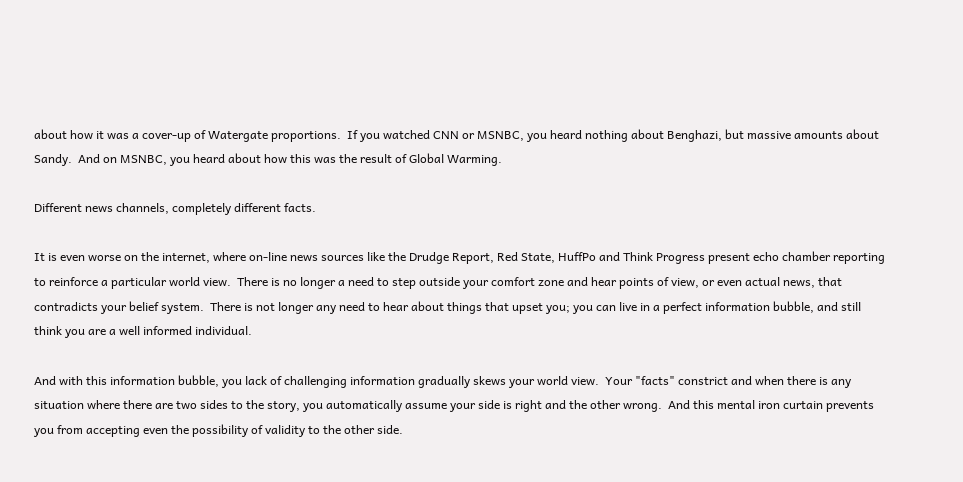about how it was a cover-up of Watergate proportions.  If you watched CNN or MSNBC, you heard nothing about Benghazi, but massive amounts about Sandy.  And on MSNBC, you heard about how this was the result of Global Warming.

Different news channels, completely different facts.

It is even worse on the internet, where on-line news sources like the Drudge Report, Red State, HuffPo and Think Progress present echo chamber reporting to reinforce a particular world view.  There is no longer a need to step outside your comfort zone and hear points of view, or even actual news, that contradicts your belief system.  There is not longer any need to hear about things that upset you; you can live in a perfect information bubble, and still think you are a well informed individual.

And with this information bubble, you lack of challenging information gradually skews your world view.  Your "facts" constrict and when there is any situation where there are two sides to the story, you automatically assume your side is right and the other wrong.  And this mental iron curtain prevents you from accepting even the possibility of validity to the other side.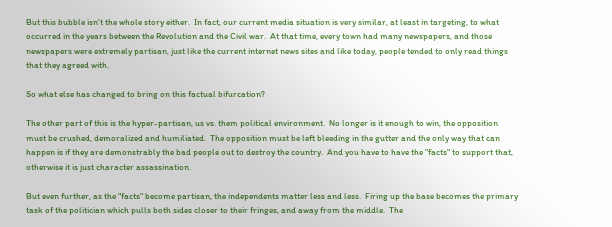But this bubble isn't the whole story either.  In fact, our current media situation is very similar, at least in targeting, to what occurred in the years between the Revolution and the Civil war.  At that time, every town had many newspapers, and those newspapers were extremely partisan, just like the current internet news sites and like today, people tended to only read things that they agreed with.

So what else has changed to bring on this factual bifurcation?

The other part of this is the hyper-partisan, us vs. them political environment.  No longer is it enough to win, the opposition must be crushed, demoralized and humiliated.  The opposition must be left bleeding in the gutter and the only way that can happen is if they are demonstrably the bad people out to destroy the country.  And you have to have the "facts" to support that, otherwise it is just character assassination.

But even further, as the "facts" become partisan, the independents matter less and less.  Firing up the base becomes the primary task of the politician which pulls both sides closer to their fringes, and away from the middle.  The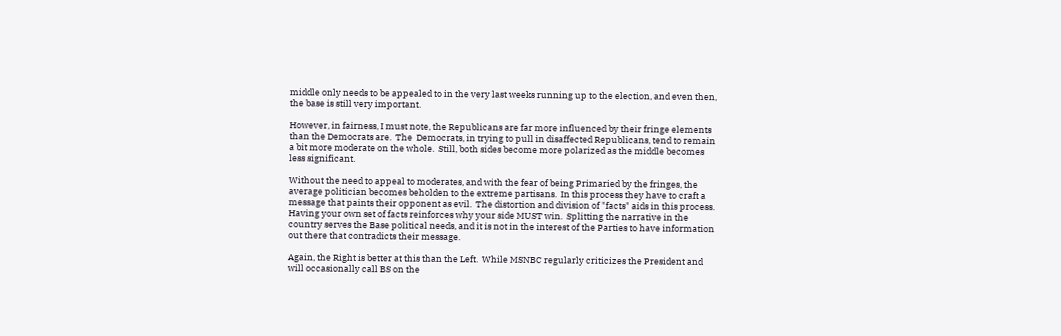middle only needs to be appealed to in the very last weeks running up to the election, and even then, the base is still very important.

However, in fairness, I must note, the Republicans are far more influenced by their fringe elements than the Democrats are.  The  Democrats, in trying to pull in disaffected Republicans, tend to remain a bit more moderate on the whole.  Still, both sides become more polarized as the middle becomes less significant.

Without the need to appeal to moderates, and with the fear of being Primaried by the fringes, the average politician becomes beholden to the extreme partisans.  In this process they have to craft a message that paints their opponent as evil.  The distortion and division of "facts" aids in this process.  Having your own set of facts reinforces why your side MUST win.  Splitting the narrative in the country serves the Base political needs, and it is not in the interest of the Parties to have information out there that contradicts their message.

Again, the Right is better at this than the Left.  While MSNBC regularly criticizes the President and will occasionally call BS on the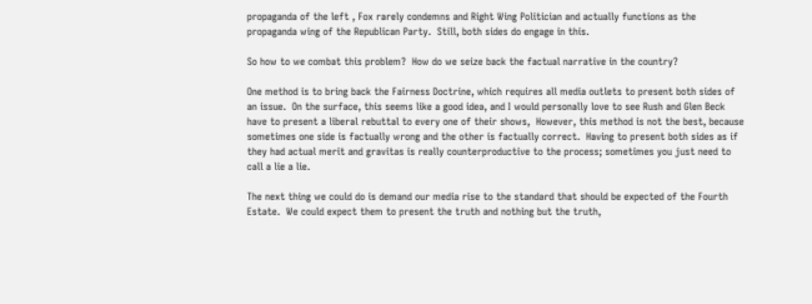propaganda of the left , Fox rarely condemns and Right Wing Politician and actually functions as the propaganda wing of the Republican Party.  Still, both sides do engage in this.

So how to we combat this problem?  How do we seize back the factual narrative in the country?

One method is to bring back the Fairness Doctrine, which requires all media outlets to present both sides of an issue.  On the surface, this seems like a good idea, and I would personally love to see Rush and Glen Beck have to present a liberal rebuttal to every one of their shows,  However, this method is not the best, because sometimes one side is factually wrong and the other is factually correct.  Having to present both sides as if they had actual merit and gravitas is really counterproductive to the process; sometimes you just need to call a lie a lie.

The next thing we could do is demand our media rise to the standard that should be expected of the Fourth Estate.  We could expect them to present the truth and nothing but the truth,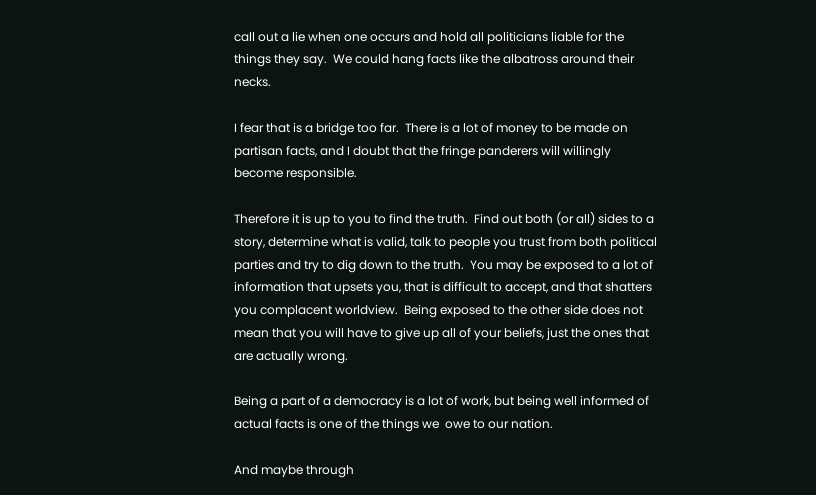call out a lie when one occurs and hold all politicians liable for the things they say.  We could hang facts like the albatross around their necks.

I fear that is a bridge too far.  There is a lot of money to be made on partisan facts, and I doubt that the fringe panderers will willingly become responsible.

Therefore it is up to you to find the truth.  Find out both (or all) sides to a story, determine what is valid, talk to people you trust from both political parties and try to dig down to the truth.  You may be exposed to a lot of information that upsets you, that is difficult to accept, and that shatters you complacent worldview.  Being exposed to the other side does not mean that you will have to give up all of your beliefs, just the ones that are actually wrong.

Being a part of a democracy is a lot of work, but being well informed of actual facts is one of the things we  owe to our nation.

And maybe through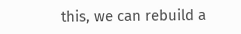this, we can rebuild a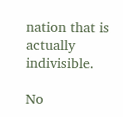nation that is actually indivisible.

No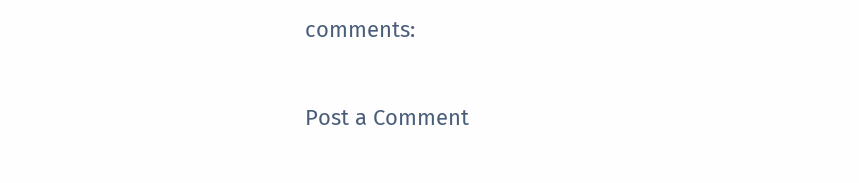comments:

Post a Comment